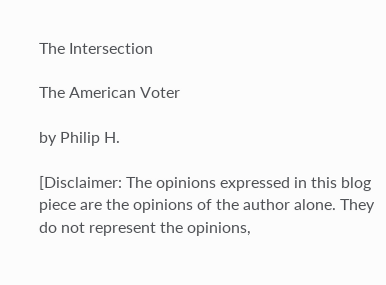The Intersection

The American Voter

by Philip H.

[Disclaimer: The opinions expressed in this blog piece are the opinions of the author alone. They do not represent the opinions,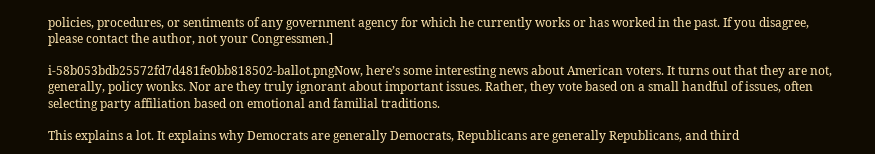policies, procedures, or sentiments of any government agency for which he currently works or has worked in the past. If you disagree, please contact the author, not your Congressmen.]

i-58b053bdb25572fd7d481fe0bb818502-ballot.pngNow, here’s some interesting news about American voters. It turns out that they are not, generally, policy wonks. Nor are they truly ignorant about important issues. Rather, they vote based on a small handful of issues, often selecting party affiliation based on emotional and familial traditions.

This explains a lot. It explains why Democrats are generally Democrats, Republicans are generally Republicans, and third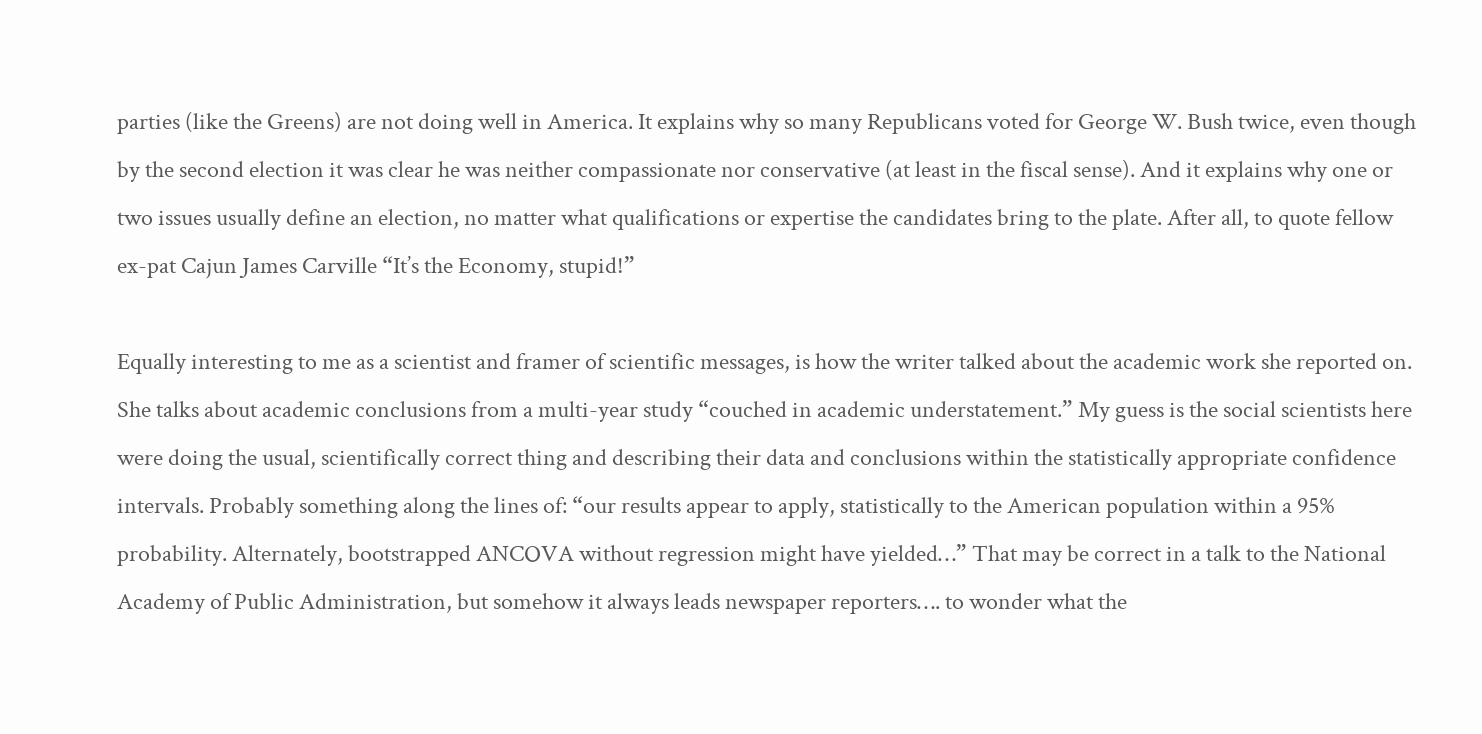parties (like the Greens) are not doing well in America. It explains why so many Republicans voted for George W. Bush twice, even though by the second election it was clear he was neither compassionate nor conservative (at least in the fiscal sense). And it explains why one or two issues usually define an election, no matter what qualifications or expertise the candidates bring to the plate. After all, to quote fellow ex-pat Cajun James Carville “It’s the Economy, stupid!”

Equally interesting to me as a scientist and framer of scientific messages, is how the writer talked about the academic work she reported on. She talks about academic conclusions from a multi-year study “couched in academic understatement.” My guess is the social scientists here were doing the usual, scientifically correct thing and describing their data and conclusions within the statistically appropriate confidence intervals. Probably something along the lines of: “our results appear to apply, statistically to the American population within a 95% probability. Alternately, bootstrapped ANCOVA without regression might have yielded…” That may be correct in a talk to the National Academy of Public Administration, but somehow it always leads newspaper reporters…. to wonder what the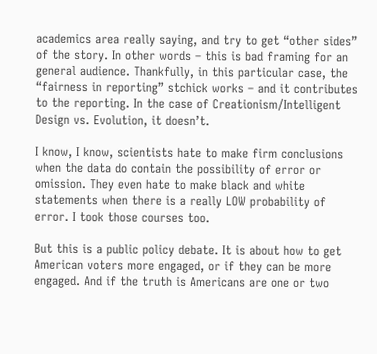academics area really saying, and try to get “other sides” of the story. In other words – this is bad framing for an general audience. Thankfully, in this particular case, the “fairness in reporting” stchick works – and it contributes to the reporting. In the case of Creationism/Intelligent Design vs. Evolution, it doesn’t.

I know, I know, scientists hate to make firm conclusions when the data do contain the possibility of error or omission. They even hate to make black and white statements when there is a really LOW probability of error. I took those courses too.

But this is a public policy debate. It is about how to get American voters more engaged, or if they can be more engaged. And if the truth is Americans are one or two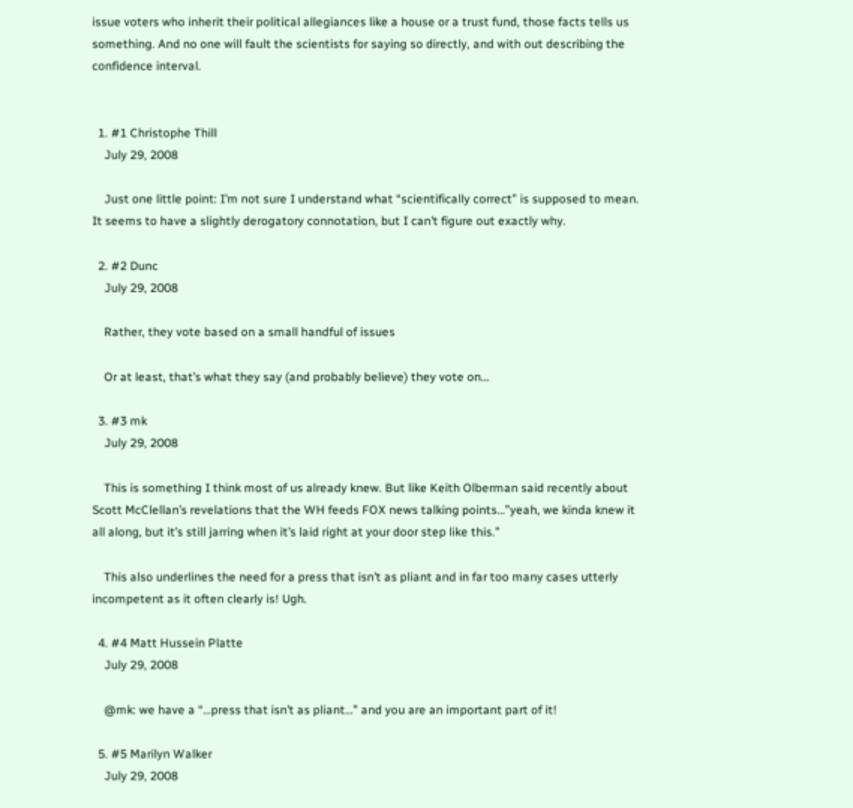issue voters who inherit their political allegiances like a house or a trust fund, those facts tells us something. And no one will fault the scientists for saying so directly, and with out describing the confidence interval.


  1. #1 Christophe Thill
    July 29, 2008

    Just one little point: I’m not sure I understand what “scientifically correct” is supposed to mean. It seems to have a slightly derogatory connotation, but I can’t figure out exactly why.

  2. #2 Dunc
    July 29, 2008

    Rather, they vote based on a small handful of issues

    Or at least, that’s what they say (and probably believe) they vote on…

  3. #3 mk
    July 29, 2008

    This is something I think most of us already knew. But like Keith Olberman said recently about Scott McClellan’s revelations that the WH feeds FOX news talking points…”yeah, we kinda knew it all along, but it’s still jarring when it’s laid right at your door step like this.”

    This also underlines the need for a press that isn’t as pliant and in far too many cases utterly incompetent as it often clearly is! Ugh.

  4. #4 Matt Hussein Platte
    July 29, 2008

    @mk: we have a “…press that isn’t as pliant…” and you are an important part of it!

  5. #5 Marilyn Walker
    July 29, 2008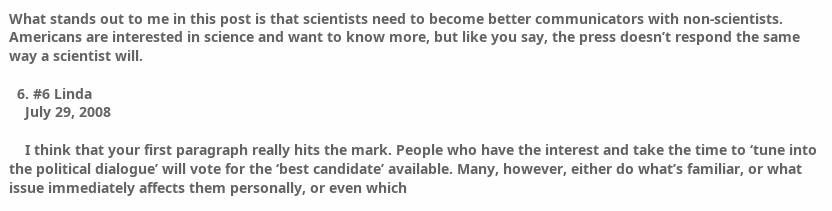What stands out to me in this post is that scientists need to become better communicators with non-scientists. Americans are interested in science and want to know more, but like you say, the press doesn’t respond the same way a scientist will.

  6. #6 Linda
    July 29, 2008

    I think that your first paragraph really hits the mark. People who have the interest and take the time to ‘tune into the political dialogue’ will vote for the ‘best candidate’ available. Many, however, either do what’s familiar, or what issue immediately affects them personally, or even which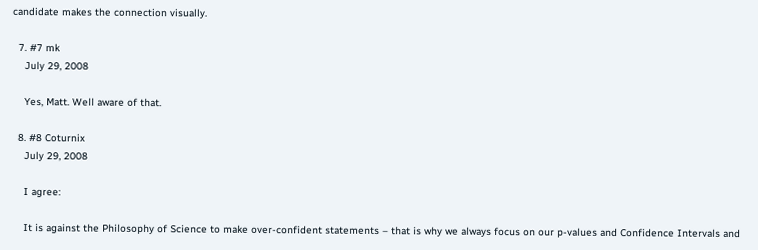candidate makes the connection visually.

  7. #7 mk
    July 29, 2008

    Yes, Matt. Well aware of that.

  8. #8 Coturnix
    July 29, 2008

    I agree:

    It is against the Philosophy of Science to make over-confident statements – that is why we always focus on our p-values and Confidence Intervals and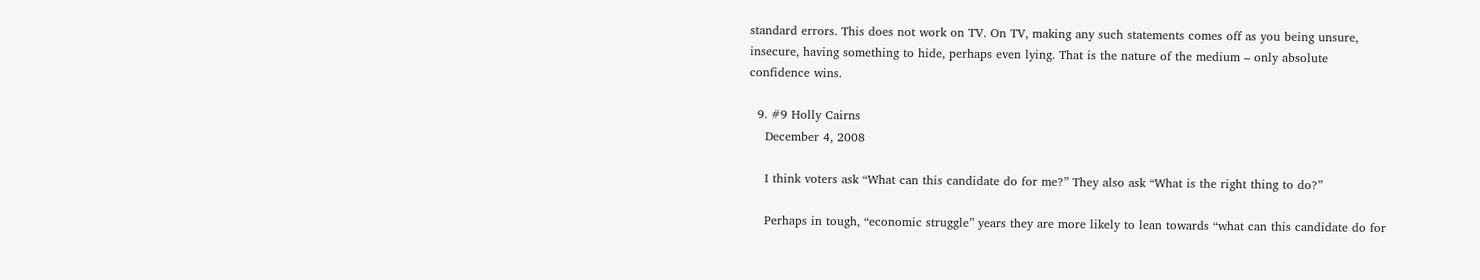standard errors. This does not work on TV. On TV, making any such statements comes off as you being unsure, insecure, having something to hide, perhaps even lying. That is the nature of the medium – only absolute confidence wins.

  9. #9 Holly Cairns
    December 4, 2008

    I think voters ask “What can this candidate do for me?” They also ask “What is the right thing to do?”

    Perhaps in tough, “economic struggle” years they are more likely to lean towards “what can this candidate do for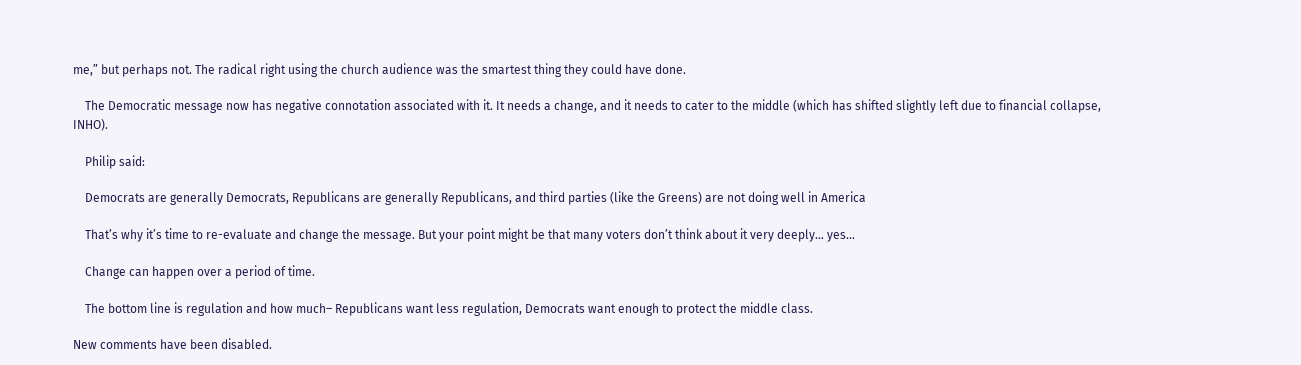me,” but perhaps not. The radical right using the church audience was the smartest thing they could have done.

    The Democratic message now has negative connotation associated with it. It needs a change, and it needs to cater to the middle (which has shifted slightly left due to financial collapse, INHO).

    Philip said:

    Democrats are generally Democrats, Republicans are generally Republicans, and third parties (like the Greens) are not doing well in America

    That’s why it’s time to re-evaluate and change the message. But your point might be that many voters don’t think about it very deeply… yes…

    Change can happen over a period of time.

    The bottom line is regulation and how much– Republicans want less regulation, Democrats want enough to protect the middle class.

New comments have been disabled.